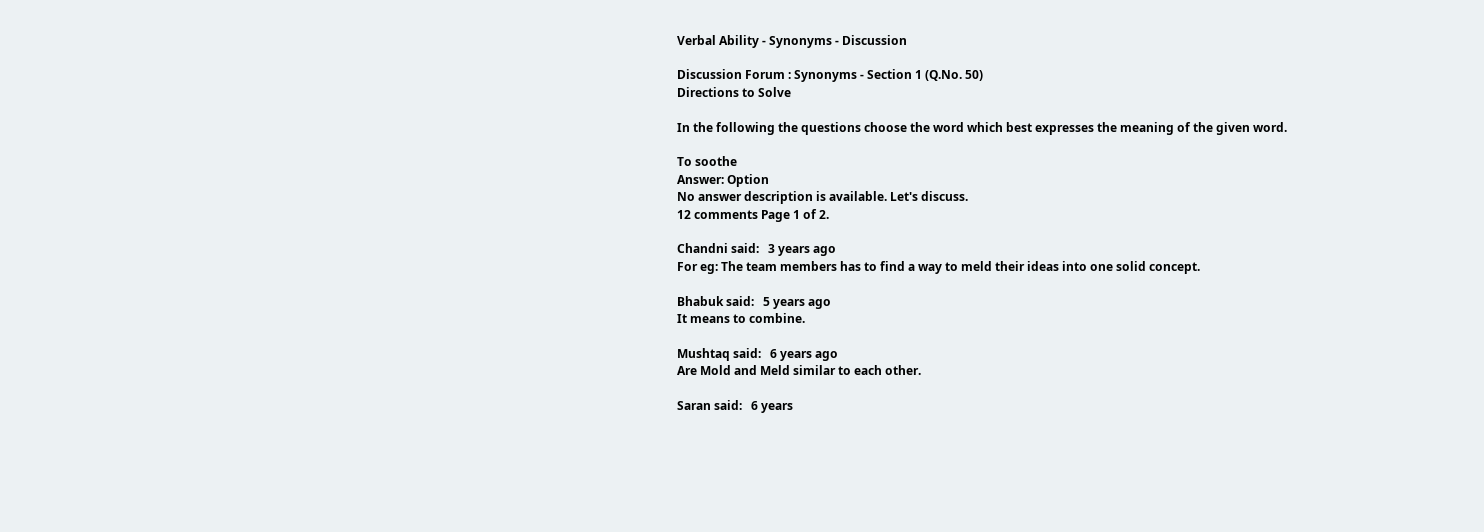Verbal Ability - Synonyms - Discussion

Discussion Forum : Synonyms - Section 1 (Q.No. 50)
Directions to Solve

In the following the questions choose the word which best expresses the meaning of the given word.

To soothe
Answer: Option
No answer description is available. Let's discuss.
12 comments Page 1 of 2.

Chandni said:   3 years ago
For eg: The team members has to find a way to meld their ideas into one solid concept.

Bhabuk said:   5 years ago
It means to combine.

Mushtaq said:   6 years ago
Are Mold and Meld similar to each other.

Saran said:   6 years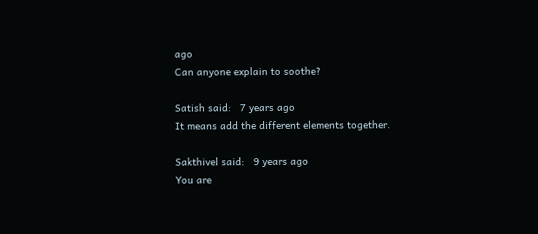ago
Can anyone explain to soothe?

Satish said:   7 years ago
It means add the different elements together.

Sakthivel said:   9 years ago
You are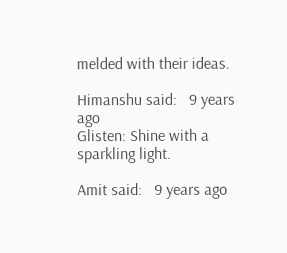melded with their ideas.

Himanshu said:   9 years ago
Glisten: Shine with a sparkling light.

Amit said:   9 years ago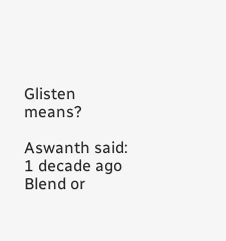Glisten means?

Aswanth said:   1 decade ago
Blend or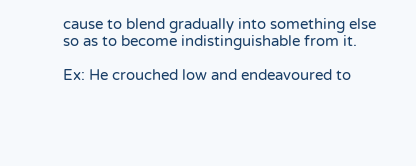cause to blend gradually into something else so as to become indistinguishable from it.

Ex: He crouched low and endeavoured to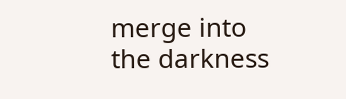merge into the darkness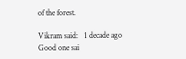of the forest.

Vikram said:   1 decade ago
Good one sai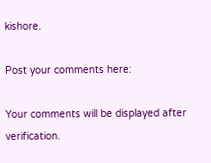kishore.

Post your comments here:

Your comments will be displayed after verification.